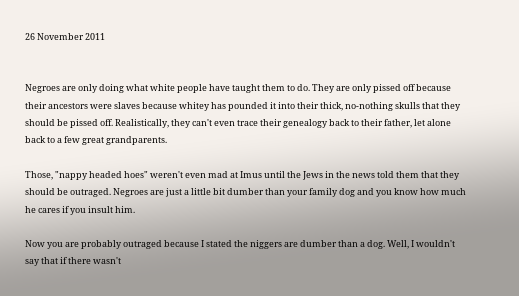26 November 2011


Negroes are only doing what white people have taught them to do. They are only pissed off because their ancestors were slaves because whitey has pounded it into their thick, no-nothing skulls that they should be pissed off. Realistically, they can't even trace their genealogy back to their father, let alone back to a few great grandparents.

Those, "nappy headed hoes" weren't even mad at Imus until the Jews in the news told them that they should be outraged. Negroes are just a little bit dumber than your family dog and you know how much he cares if you insult him.

Now you are probably outraged because I stated the niggers are dumber than a dog. Well, I wouldn't say that if there wasn't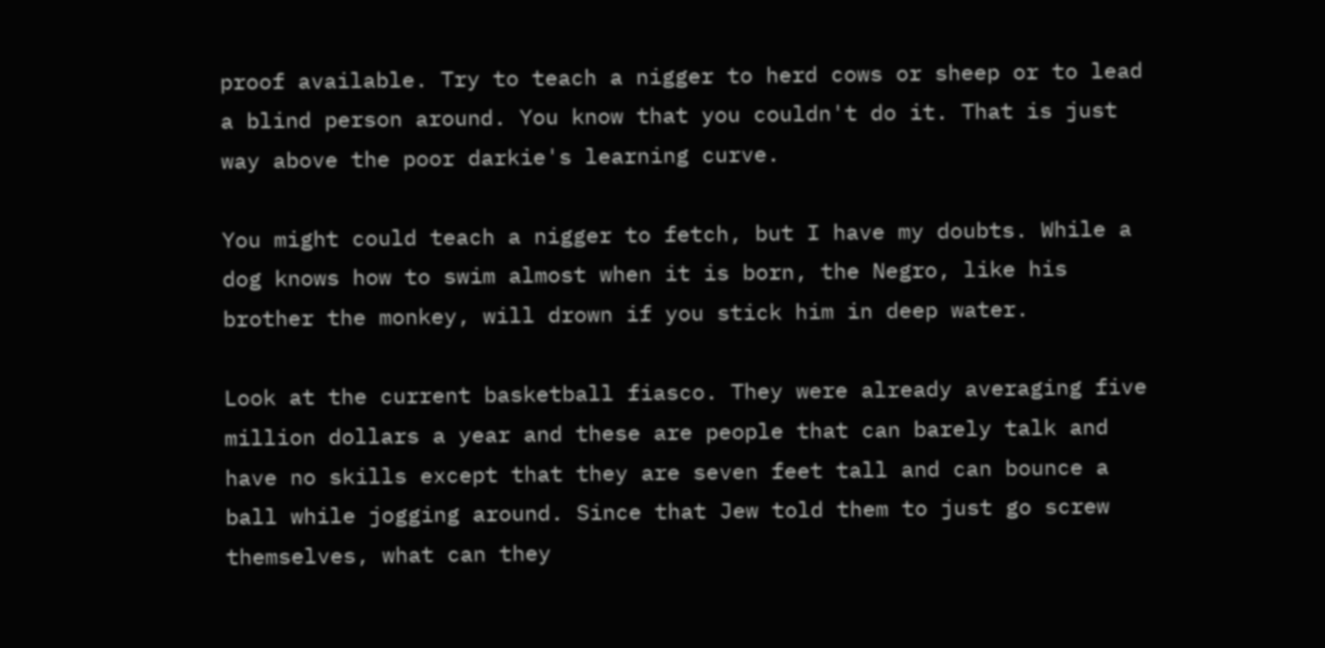proof available. Try to teach a nigger to herd cows or sheep or to lead a blind person around. You know that you couldn't do it. That is just way above the poor darkie's learning curve.

You might could teach a nigger to fetch, but I have my doubts. While a dog knows how to swim almost when it is born, the Negro, like his brother the monkey, will drown if you stick him in deep water.

Look at the current basketball fiasco. They were already averaging five million dollars a year and these are people that can barely talk and have no skills except that they are seven feet tall and can bounce a ball while jogging around. Since that Jew told them to just go screw themselves, what can they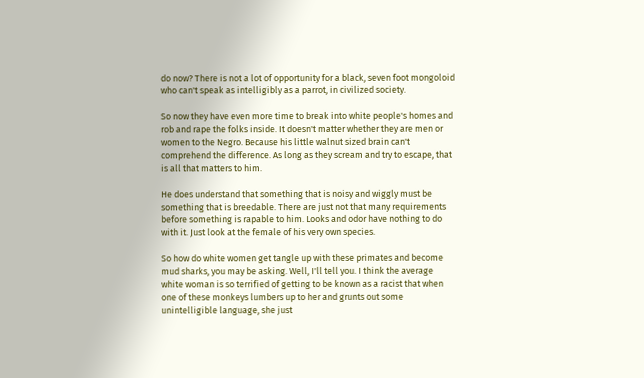do now? There is not a lot of opportunity for a black, seven foot mongoloid who can't speak as intelligibly as a parrot, in civilized society.

So now they have even more time to break into white people's homes and rob and rape the folks inside. It doesn't matter whether they are men or women to the Negro. Because his little walnut sized brain can't comprehend the difference. As long as they scream and try to escape, that is all that matters to him.

He does understand that something that is noisy and wiggly must be something that is breedable. There are just not that many requirements before something is rapable to him. Looks and odor have nothing to do with it. Just look at the female of his very own species.

So how do white women get tangle up with these primates and become mud sharks, you may be asking. Well, I'll tell you. I think the average white woman is so terrified of getting to be known as a racist that when one of these monkeys lumbers up to her and grunts out some unintelligible language, she just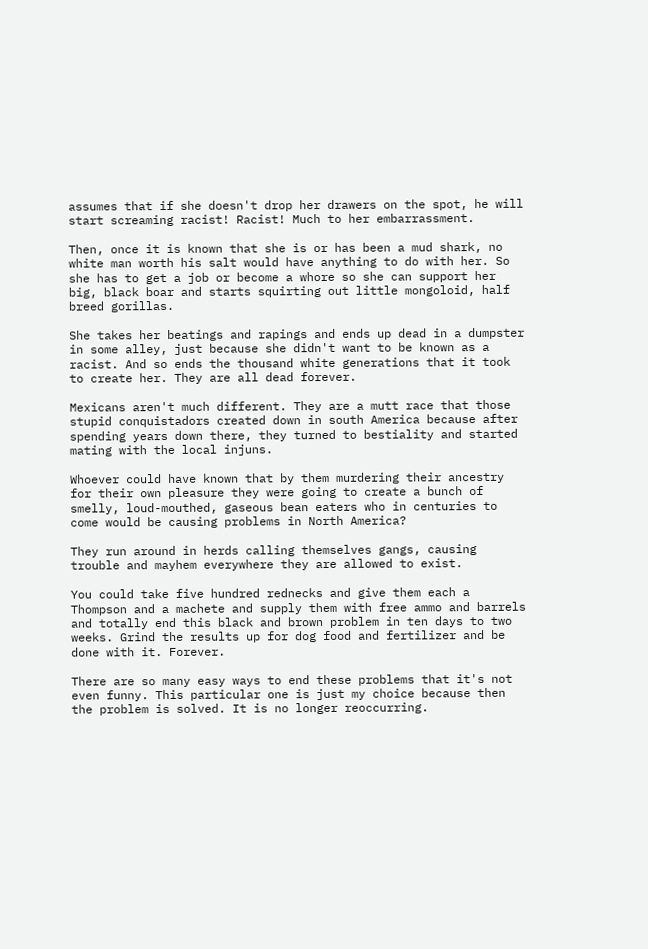assumes that if she doesn't drop her drawers on the spot, he will start screaming racist! Racist! Much to her embarrassment.

Then, once it is known that she is or has been a mud shark, no white man worth his salt would have anything to do with her. So she has to get a job or become a whore so she can support her big, black boar and starts squirting out little mongoloid, half breed gorillas.

She takes her beatings and rapings and ends up dead in a dumpster in some alley, just because she didn't want to be known as a racist. And so ends the thousand white generations that it took to create her. They are all dead forever.

Mexicans aren't much different. They are a mutt race that those stupid conquistadors created down in south America because after spending years down there, they turned to bestiality and started mating with the local injuns.

Whoever could have known that by them murdering their ancestry for their own pleasure they were going to create a bunch of smelly, loud-mouthed, gaseous bean eaters who in centuries to come would be causing problems in North America?

They run around in herds calling themselves gangs, causing trouble and mayhem everywhere they are allowed to exist.

You could take five hundred rednecks and give them each a Thompson and a machete and supply them with free ammo and barrels and totally end this black and brown problem in ten days to two weeks. Grind the results up for dog food and fertilizer and be done with it. Forever.

There are so many easy ways to end these problems that it's not even funny. This particular one is just my choice because then the problem is solved. It is no longer reoccurring.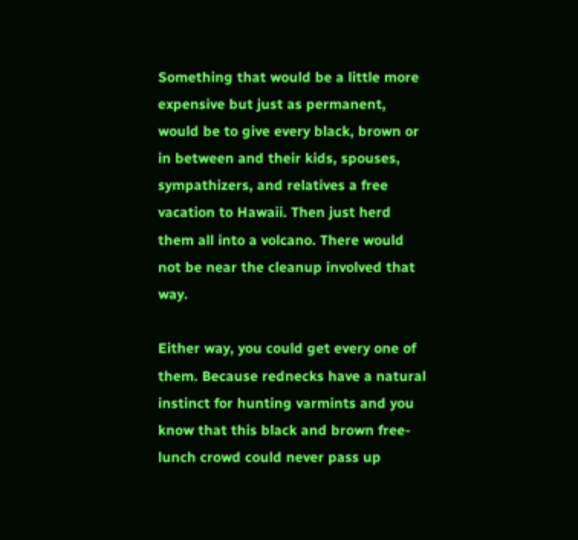Something that would be a little more expensive but just as permanent, would be to give every black, brown or in between and their kids, spouses, sympathizers, and relatives a free vacation to Hawaii. Then just herd them all into a volcano. There would not be near the cleanup involved that way.

Either way, you could get every one of them. Because rednecks have a natural instinct for hunting varmints and you know that this black and brown free-lunch crowd could never pass up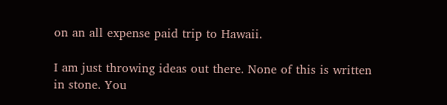on an all expense paid trip to Hawaii.

I am just throwing ideas out there. None of this is written in stone. You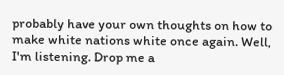probably have your own thoughts on how to make white nations white once again. Well, I'm listening. Drop me a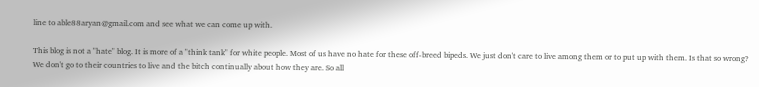line to able88aryan@gmail.com and see what we can come up with.

This blog is not a "hate" blog. It is more of a "think tank" for white people. Most of us have no hate for these off-breed bipeds. We just don't care to live among them or to put up with them. Is that so wrong? We don't go to their countries to live and the bitch continually about how they are. So all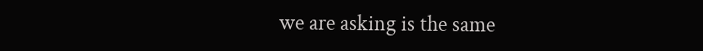we are asking is the same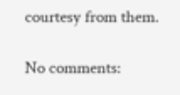courtesy from them.

No comments: